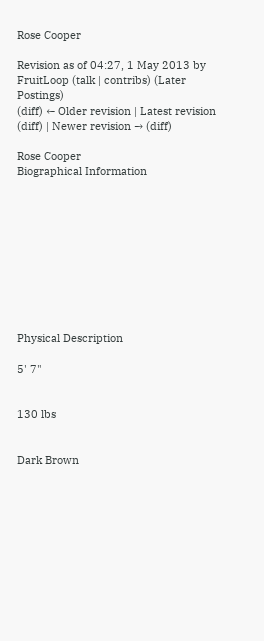Rose Cooper

Revision as of 04:27, 1 May 2013 by FruitLoop (talk | contribs) (Later Postings)
(diff) ← Older revision | Latest revision (diff) | Newer revision → (diff)

Rose Cooper
Biographical Information










Physical Description

5' 7"


130 lbs


Dark Brown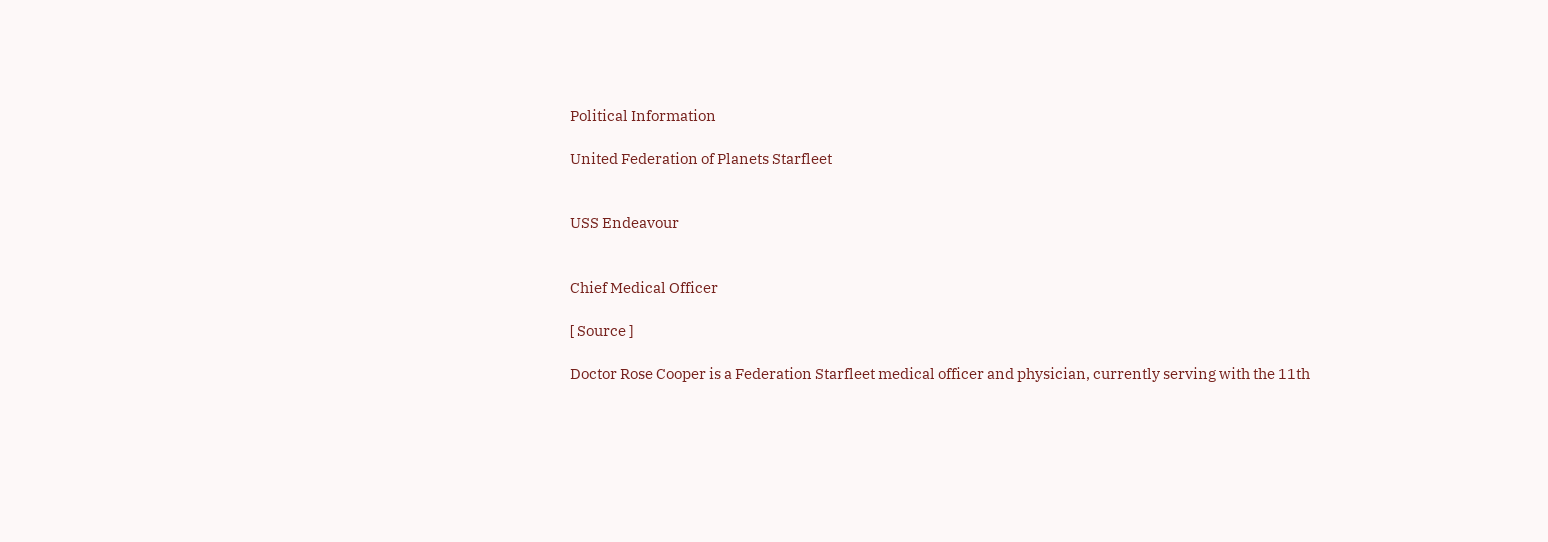Political Information

United Federation of Planets Starfleet


USS Endeavour


Chief Medical Officer

[ Source ]

Doctor Rose Cooper is a Federation Starfleet medical officer and physician, currently serving with the 11th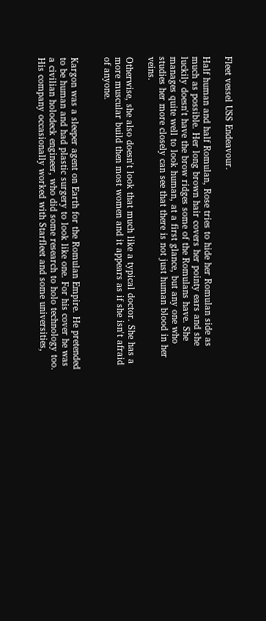Fleet vessel USS Endeavour.

Half human and half Romulan, Rose tries to hide her Romulan side as much as possible. Her long brown hair covers her pointy ears and she luckily doesn't have the brow ridges some of the Romulans have. She manages quite well to look human, at a first glance, but any one who studies her more closely can see that there is not just human blood in her veins.

Otherwise, she also doesn't look that much like a typical doctor. She has a more muscular build then most women and it appears as if she isn't afraid of anyone.


Kargon was a sleeper agent on Earth for the Romulan Empire. He pretended to be human and had plastic surgery to look like one. For his cover he was a civilian holodeck engineer, who did some research to holo technology too. His company occasionally worked with Starfleet and some universities,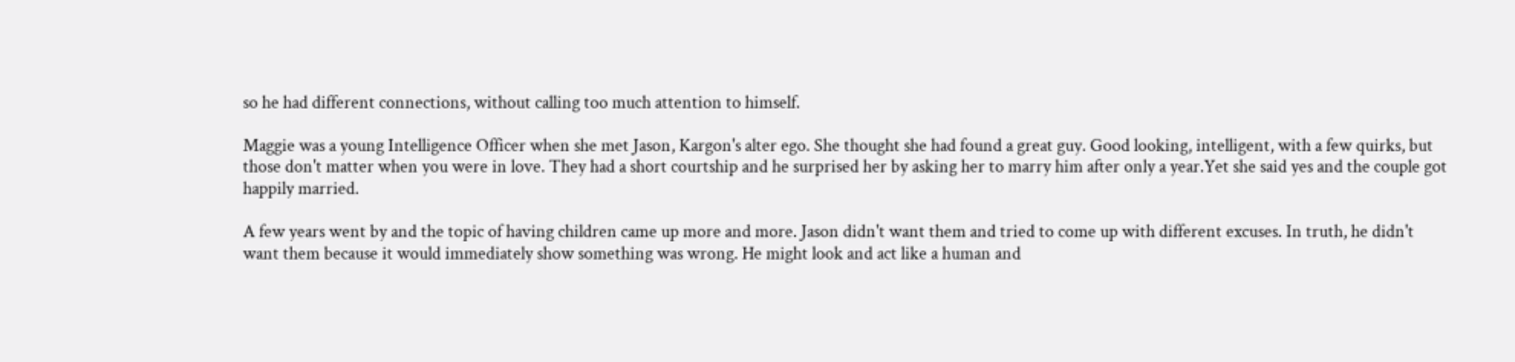so he had different connections, without calling too much attention to himself.

Maggie was a young Intelligence Officer when she met Jason, Kargon's alter ego. She thought she had found a great guy. Good looking, intelligent, with a few quirks, but those don't matter when you were in love. They had a short courtship and he surprised her by asking her to marry him after only a year.Yet she said yes and the couple got happily married.

A few years went by and the topic of having children came up more and more. Jason didn't want them and tried to come up with different excuses. In truth, he didn't want them because it would immediately show something was wrong. He might look and act like a human and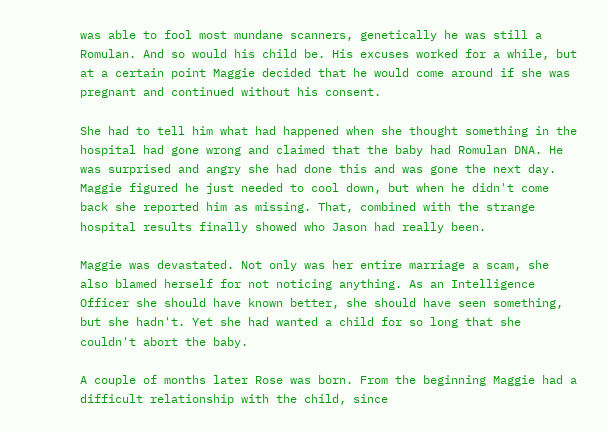was able to fool most mundane scanners, genetically he was still a Romulan. And so would his child be. His excuses worked for a while, but at a certain point Maggie decided that he would come around if she was pregnant and continued without his consent.

She had to tell him what had happened when she thought something in the hospital had gone wrong and claimed that the baby had Romulan DNA. He was surprised and angry she had done this and was gone the next day. Maggie figured he just needed to cool down, but when he didn't come back she reported him as missing. That, combined with the strange hospital results finally showed who Jason had really been.

Maggie was devastated. Not only was her entire marriage a scam, she also blamed herself for not noticing anything. As an Intelligence Officer she should have known better, she should have seen something, but she hadn't. Yet she had wanted a child for so long that she couldn't abort the baby.

A couple of months later Rose was born. From the beginning Maggie had a difficult relationship with the child, since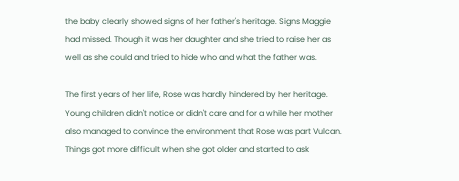the baby clearly showed signs of her father's heritage. Signs Maggie had missed. Though it was her daughter and she tried to raise her as well as she could and tried to hide who and what the father was.

The first years of her life, Rose was hardly hindered by her heritage. Young children didn't notice or didn't care and for a while her mother also managed to convince the environment that Rose was part Vulcan. Things got more difficult when she got older and started to ask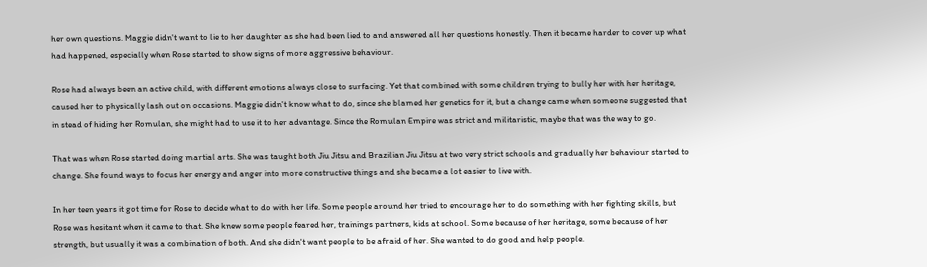her own questions. Maggie didn't want to lie to her daughter as she had been lied to and answered all her questions honestly. Then it became harder to cover up what had happened, especially when Rose started to show signs of more aggressive behaviour.

Rose had always been an active child, with different emotions always close to surfacing. Yet that combined with some children trying to bully her with her heritage, caused her to physically lash out on occasions. Maggie didn't know what to do, since she blamed her genetics for it, but a change came when someone suggested that in stead of hiding her Romulan, she might had to use it to her advantage. Since the Romulan Empire was strict and militaristic, maybe that was the way to go.

That was when Rose started doing martial arts. She was taught both Jiu Jitsu and Brazilian Jiu Jitsu at two very strict schools and gradually her behaviour started to change. She found ways to focus her energy and anger into more constructive things and she became a lot easier to live with.

In her teen years it got time for Rose to decide what to do with her life. Some people around her tried to encourage her to do something with her fighting skills, but Rose was hesitant when it came to that. She knew some people feared her, trainings partners, kids at school. Some because of her heritage, some because of her strength, but usually it was a combination of both. And she didn't want people to be afraid of her. She wanted to do good and help people.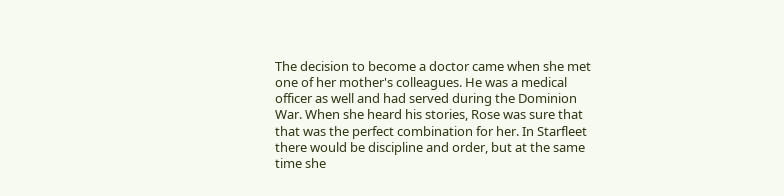The decision to become a doctor came when she met one of her mother's colleagues. He was a medical officer as well and had served during the Dominion War. When she heard his stories, Rose was sure that that was the perfect combination for her. In Starfleet there would be discipline and order, but at the same time she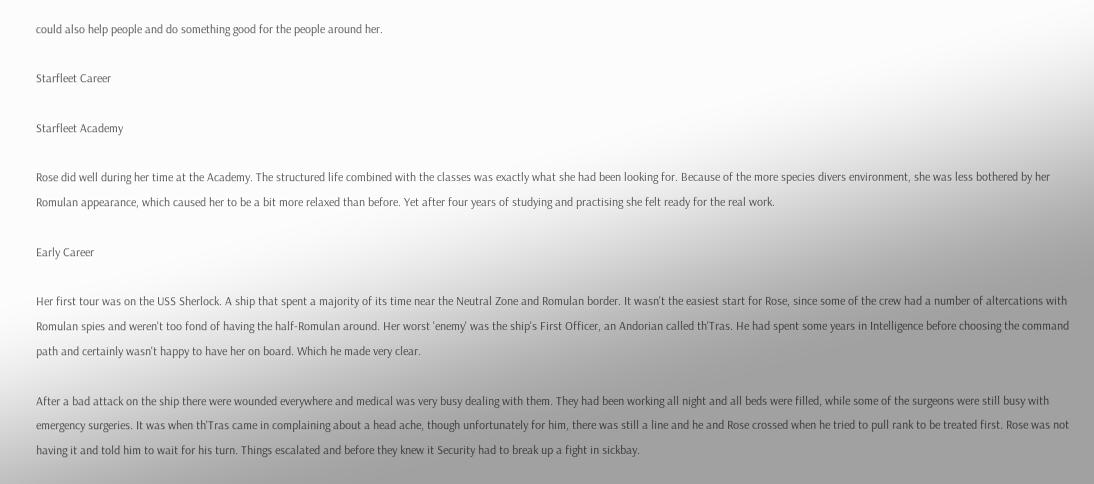could also help people and do something good for the people around her.

Starfleet Career

Starfleet Academy

Rose did well during her time at the Academy. The structured life combined with the classes was exactly what she had been looking for. Because of the more species divers environment, she was less bothered by her Romulan appearance, which caused her to be a bit more relaxed than before. Yet after four years of studying and practising she felt ready for the real work.

Early Career

Her first tour was on the USS Sherlock. A ship that spent a majority of its time near the Neutral Zone and Romulan border. It wasn't the easiest start for Rose, since some of the crew had a number of altercations with Romulan spies and weren't too fond of having the half-Romulan around. Her worst 'enemy' was the ship's First Officer, an Andorian called th'Tras. He had spent some years in Intelligence before choosing the command path and certainly wasn't happy to have her on board. Which he made very clear.

After a bad attack on the ship there were wounded everywhere and medical was very busy dealing with them. They had been working all night and all beds were filled, while some of the surgeons were still busy with emergency surgeries. It was when th'Tras came in complaining about a head ache, though unfortunately for him, there was still a line and he and Rose crossed when he tried to pull rank to be treated first. Rose was not having it and told him to wait for his turn. Things escalated and before they knew it Security had to break up a fight in sickbay.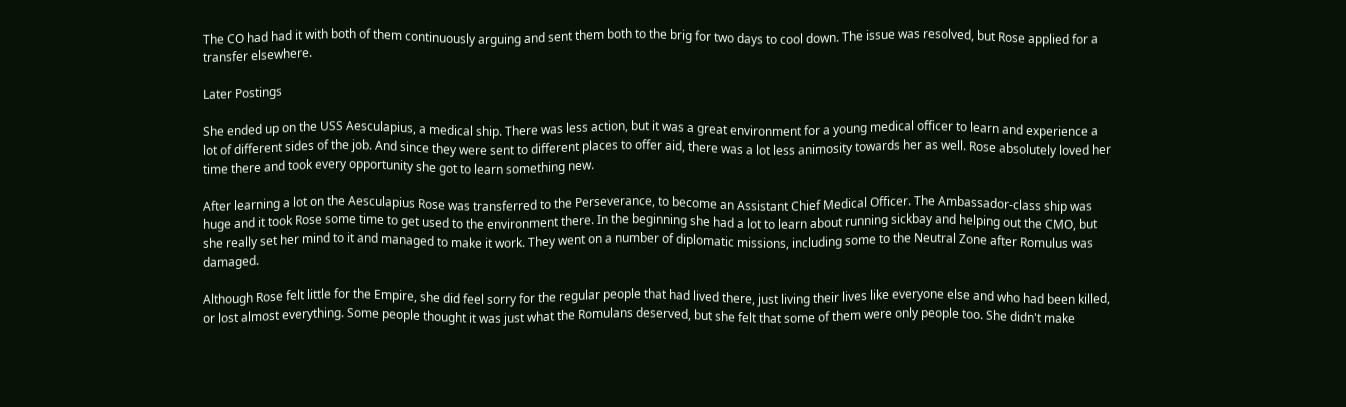The CO had had it with both of them continuously arguing and sent them both to the brig for two days to cool down. The issue was resolved, but Rose applied for a transfer elsewhere.

Later Postings

She ended up on the USS Aesculapius, a medical ship. There was less action, but it was a great environment for a young medical officer to learn and experience a lot of different sides of the job. And since they were sent to different places to offer aid, there was a lot less animosity towards her as well. Rose absolutely loved her time there and took every opportunity she got to learn something new.

After learning a lot on the Aesculapius Rose was transferred to the Perseverance, to become an Assistant Chief Medical Officer. The Ambassador-class ship was huge and it took Rose some time to get used to the environment there. In the beginning she had a lot to learn about running sickbay and helping out the CMO, but she really set her mind to it and managed to make it work. They went on a number of diplomatic missions, including some to the Neutral Zone after Romulus was damaged.

Although Rose felt little for the Empire, she did feel sorry for the regular people that had lived there, just living their lives like everyone else and who had been killed, or lost almost everything. Some people thought it was just what the Romulans deserved, but she felt that some of them were only people too. She didn't make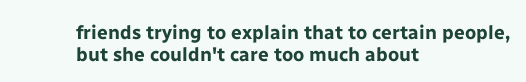friends trying to explain that to certain people, but she couldn't care too much about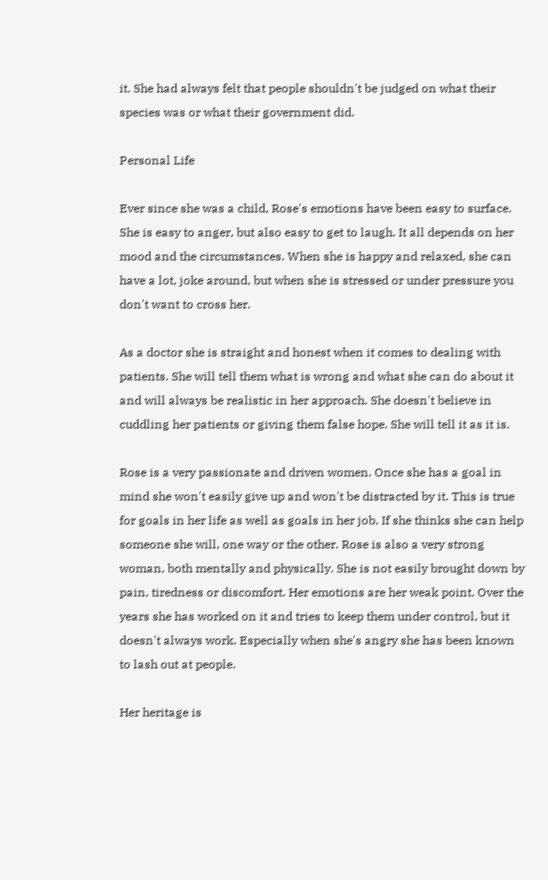it. She had always felt that people shouldn't be judged on what their species was or what their government did.

Personal Life

Ever since she was a child, Rose's emotions have been easy to surface. She is easy to anger, but also easy to get to laugh. It all depends on her mood and the circumstances. When she is happy and relaxed, she can have a lot, joke around, but when she is stressed or under pressure you don't want to cross her.

As a doctor she is straight and honest when it comes to dealing with patients. She will tell them what is wrong and what she can do about it and will always be realistic in her approach. She doesn't believe in cuddling her patients or giving them false hope. She will tell it as it is.

Rose is a very passionate and driven women. Once she has a goal in mind she won't easily give up and won't be distracted by it. This is true for goals in her life as well as goals in her job. If she thinks she can help someone she will, one way or the other. Rose is also a very strong woman, both mentally and physically. She is not easily brought down by pain, tiredness or discomfort. Her emotions are her weak point. Over the years she has worked on it and tries to keep them under control, but it doesn't always work. Especially when she's angry she has been known to lash out at people.

Her heritage is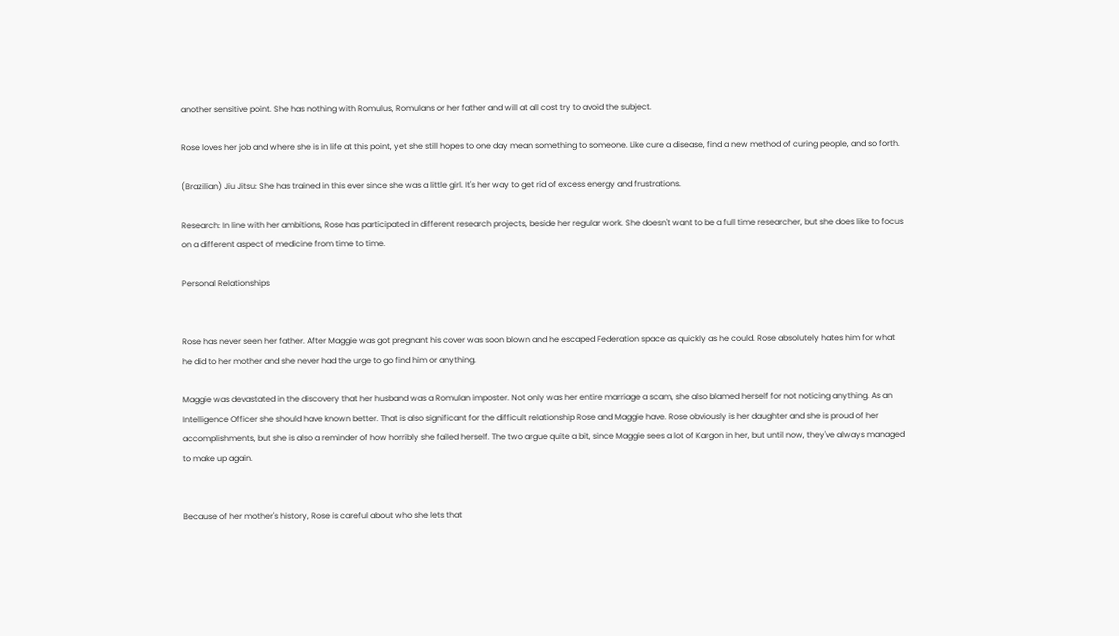another sensitive point. She has nothing with Romulus, Romulans or her father and will at all cost try to avoid the subject.

Rose loves her job and where she is in life at this point, yet she still hopes to one day mean something to someone. Like cure a disease, find a new method of curing people, and so forth.

(Brazilian) Jiu Jitsu: She has trained in this ever since she was a little girl. It's her way to get rid of excess energy and frustrations.

Research: In line with her ambitions, Rose has participated in different research projects, beside her regular work. She doesn't want to be a full time researcher, but she does like to focus on a different aspect of medicine from time to time.

Personal Relationships


Rose has never seen her father. After Maggie was got pregnant his cover was soon blown and he escaped Federation space as quickly as he could. Rose absolutely hates him for what he did to her mother and she never had the urge to go find him or anything.

Maggie was devastated in the discovery that her husband was a Romulan imposter. Not only was her entire marriage a scam, she also blamed herself for not noticing anything. As an Intelligence Officer she should have known better. That is also significant for the difficult relationship Rose and Maggie have. Rose obviously is her daughter and she is proud of her accomplishments, but she is also a reminder of how horribly she failed herself. The two argue quite a bit, since Maggie sees a lot of Kargon in her, but until now, they've always managed to make up again.


Because of her mother's history, Rose is careful about who she lets that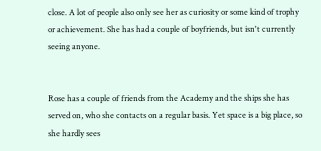close. A lot of people also only see her as curiosity or some kind of trophy or achievement. She has had a couple of boyfriends, but isn't currently seeing anyone.


Rose has a couple of friends from the Academy and the ships she has served on, who she contacts on a regular basis. Yet space is a big place, so she hardly sees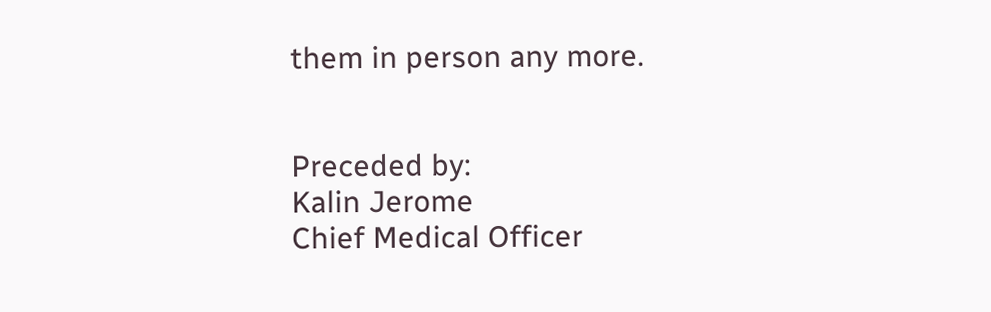them in person any more.


Preceded by:
Kalin Jerome
Chief Medical Officer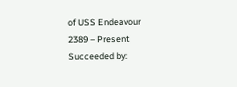of USS Endeavour
2389 – Present
Succeeded by: